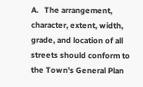A.   The arrangement, character, extent, width, grade, and location of all streets should conform to the Town's General Plan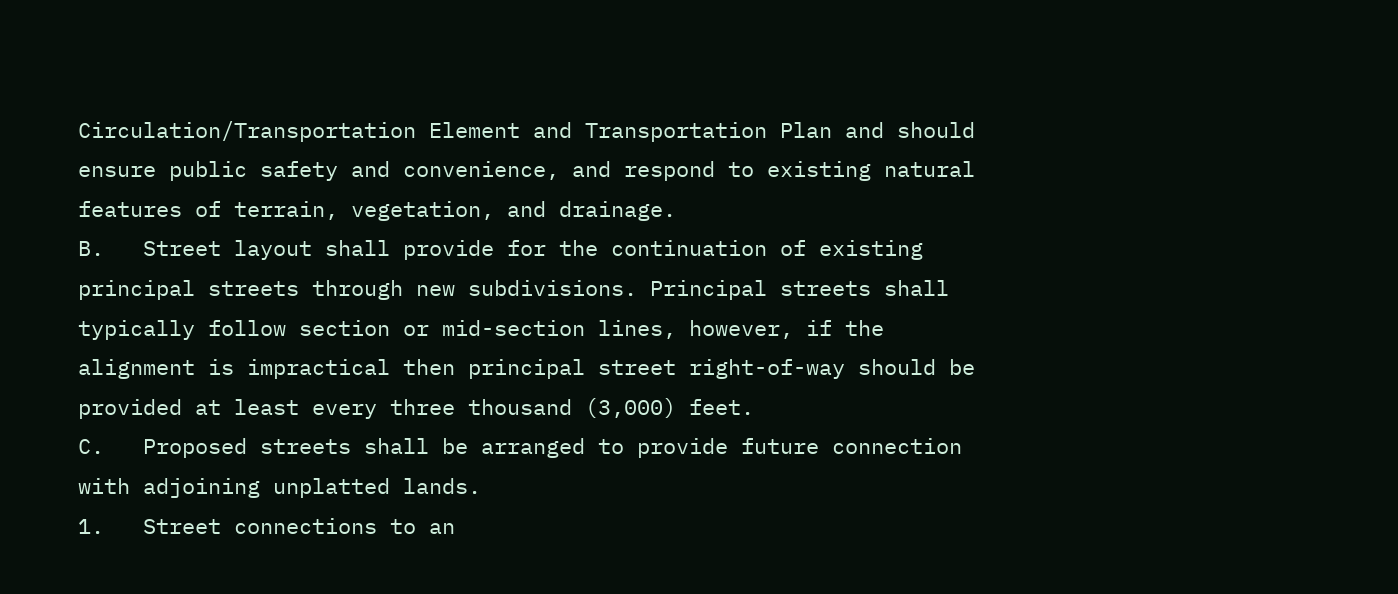Circulation/Transportation Element and Transportation Plan and should ensure public safety and convenience, and respond to existing natural features of terrain, vegetation, and drainage.
B.   Street layout shall provide for the continuation of existing principal streets through new subdivisions. Principal streets shall typically follow section or mid-section lines, however, if the alignment is impractical then principal street right-of-way should be provided at least every three thousand (3,000) feet.
C.   Proposed streets shall be arranged to provide future connection with adjoining unplatted lands.
1.   Street connections to an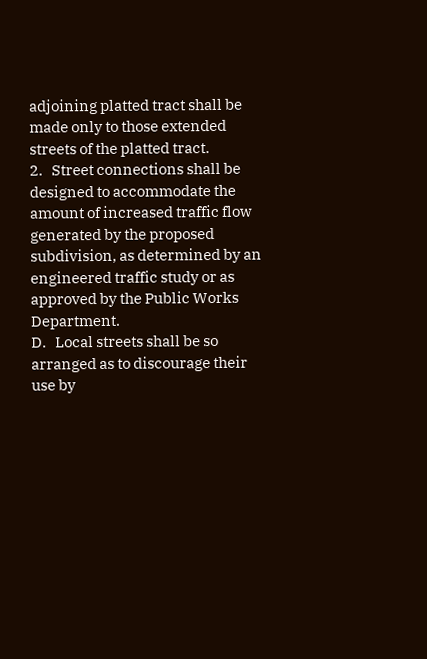adjoining platted tract shall be made only to those extended streets of the platted tract.
2.   Street connections shall be designed to accommodate the amount of increased traffic flow generated by the proposed subdivision, as determined by an engineered traffic study or as approved by the Public Works Department.
D.   Local streets shall be so arranged as to discourage their use by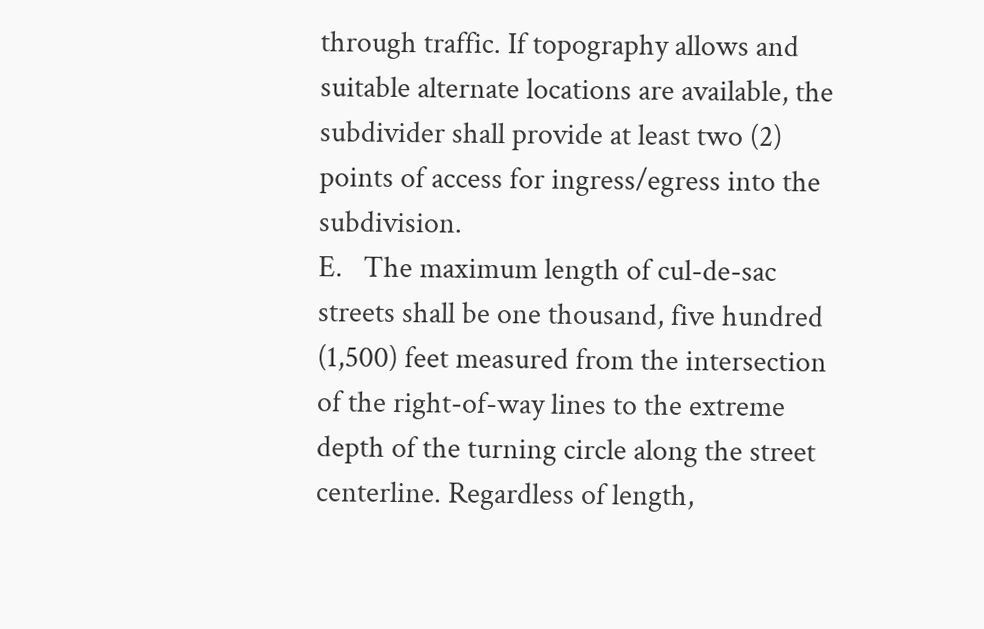through traffic. If topography allows and suitable alternate locations are available, the subdivider shall provide at least two (2) points of access for ingress/egress into the subdivision.
E.   The maximum length of cul-de-sac streets shall be one thousand, five hundred (1,500) feet measured from the intersection of the right-of-way lines to the extreme depth of the turning circle along the street centerline. Regardless of length,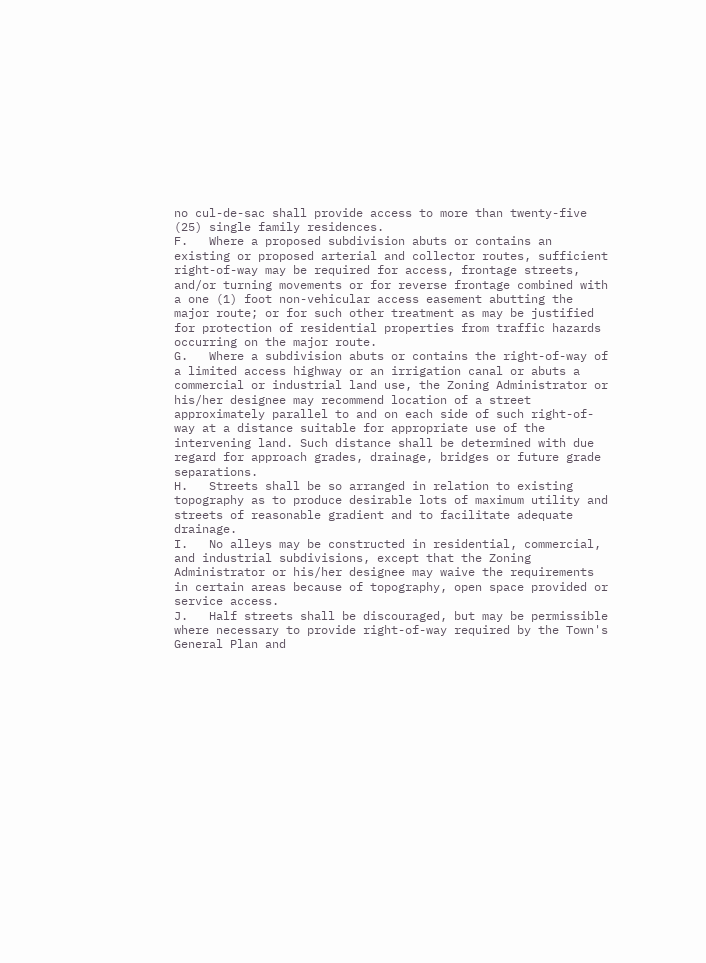no cul-de-sac shall provide access to more than twenty-five (25) single family residences.
F.   Where a proposed subdivision abuts or contains an existing or proposed arterial and collector routes, sufficient right-of-way may be required for access, frontage streets, and/or turning movements or for reverse frontage combined with a one (1) foot non-vehicular access easement abutting the major route; or for such other treatment as may be justified for protection of residential properties from traffic hazards occurring on the major route.
G.   Where a subdivision abuts or contains the right-of-way of a limited access highway or an irrigation canal or abuts a commercial or industrial land use, the Zoning Administrator or his/her designee may recommend location of a street approximately parallel to and on each side of such right-of-way at a distance suitable for appropriate use of the intervening land. Such distance shall be determined with due regard for approach grades, drainage, bridges or future grade separations.
H.   Streets shall be so arranged in relation to existing topography as to produce desirable lots of maximum utility and streets of reasonable gradient and to facilitate adequate drainage.
I.   No alleys may be constructed in residential, commercial, and industrial subdivisions, except that the Zoning Administrator or his/her designee may waive the requirements in certain areas because of topography, open space provided or service access.
J.   Half streets shall be discouraged, but may be permissible where necessary to provide right-of-way required by the Town's General Plan and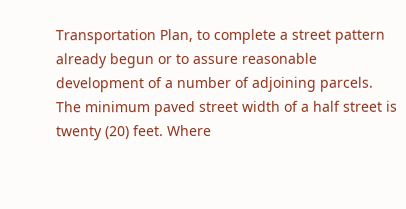Transportation Plan, to complete a street pattern already begun or to assure reasonable development of a number of adjoining parcels. The minimum paved street width of a half street is twenty (20) feet. Where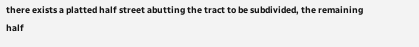there exists a platted half street abutting the tract to be subdivided, the remaining half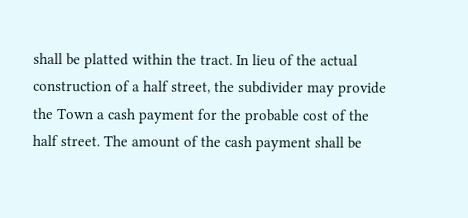shall be platted within the tract. In lieu of the actual construction of a half street, the subdivider may provide the Town a cash payment for the probable cost of the half street. The amount of the cash payment shall be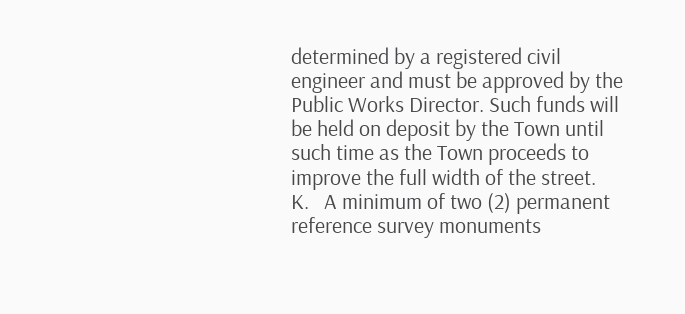determined by a registered civil engineer and must be approved by the Public Works Director. Such funds will be held on deposit by the Town until such time as the Town proceeds to improve the full width of the street.
K.   A minimum of two (2) permanent reference survey monuments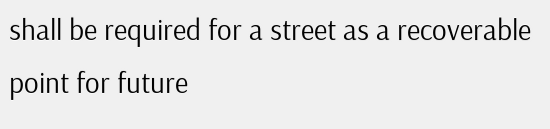shall be required for a street as a recoverable point for future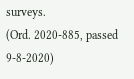surveys.
(Ord. 2020-885, passed 9-8-2020)